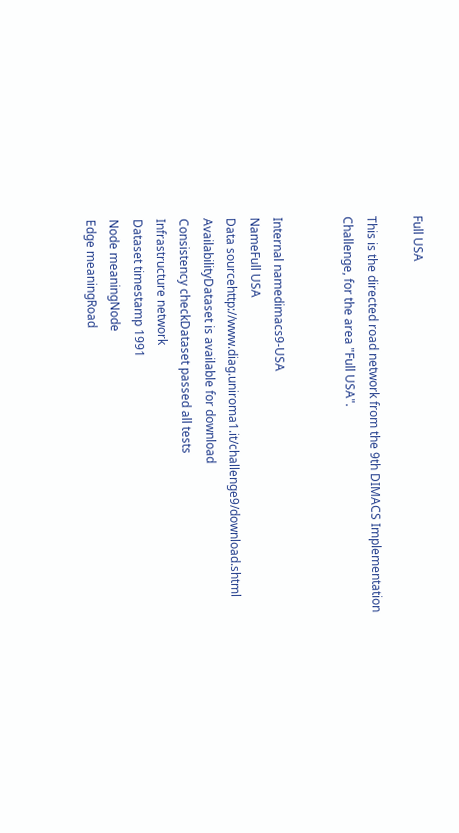Full USA

This is the directed road network from the 9th DIMACS Implementation Challenge, for the area "Full USA".


Internal namedimacs9-USA
NameFull USA
Data sourcehttp://www.diag.uniroma1.it/challenge9/download.shtml
AvailabilityDataset is available for download
Consistency checkDataset passed all tests
Infrastructure network
Dataset timestamp 1991
Node meaningNode
Edge meaningRoad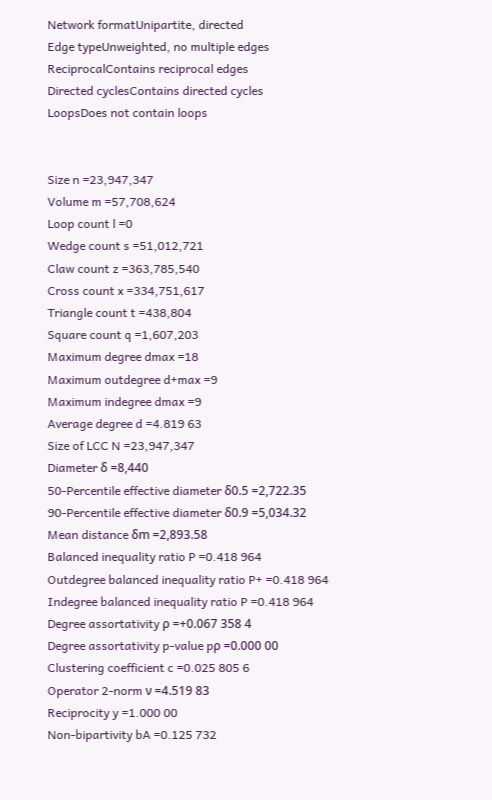Network formatUnipartite, directed
Edge typeUnweighted, no multiple edges
ReciprocalContains reciprocal edges
Directed cyclesContains directed cycles
LoopsDoes not contain loops


Size n =23,947,347
Volume m =57,708,624
Loop count l =0
Wedge count s =51,012,721
Claw count z =363,785,540
Cross count x =334,751,617
Triangle count t =438,804
Square count q =1,607,203
Maximum degree dmax =18
Maximum outdegree d+max =9
Maximum indegree dmax =9
Average degree d =4.819 63
Size of LCC N =23,947,347
Diameter δ =8,440
50-Percentile effective diameter δ0.5 =2,722.35
90-Percentile effective diameter δ0.9 =5,034.32
Mean distance δm =2,893.58
Balanced inequality ratio P =0.418 964
Outdegree balanced inequality ratio P+ =0.418 964
Indegree balanced inequality ratio P =0.418 964
Degree assortativity ρ =+0.067 358 4
Degree assortativity p-value pρ =0.000 00
Clustering coefficient c =0.025 805 6
Operator 2-norm ν =4.519 83
Reciprocity y =1.000 00
Non-bipartivity bA =0.125 732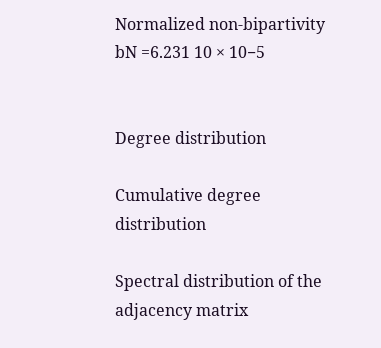Normalized non-bipartivity bN =6.231 10 × 10−5


Degree distribution

Cumulative degree distribution

Spectral distribution of the adjacency matrix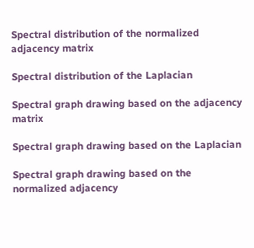Spectral distribution of the normalized adjacency matrix

Spectral distribution of the Laplacian

Spectral graph drawing based on the adjacency matrix

Spectral graph drawing based on the Laplacian

Spectral graph drawing based on the normalized adjacency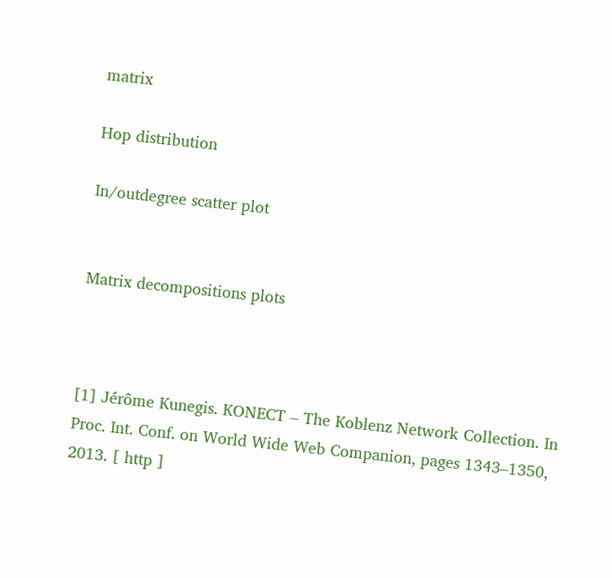matrix

Hop distribution

In/outdegree scatter plot


Matrix decompositions plots



[1] Jérôme Kunegis. KONECT – The Koblenz Network Collection. In Proc. Int. Conf. on World Wide Web Companion, pages 1343–1350, 2013. [ http ]